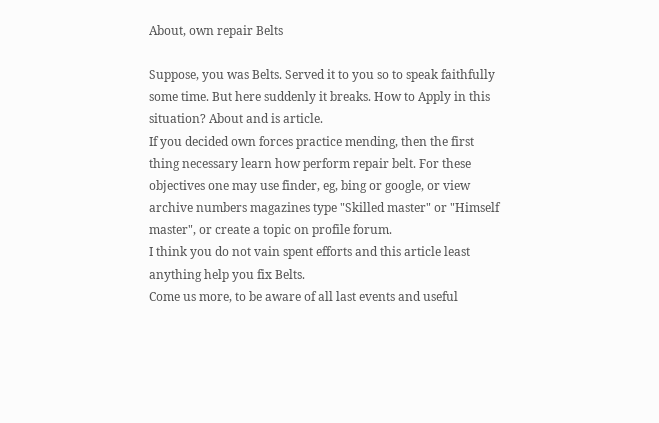About, own repair Belts

Suppose, you was Belts. Served it to you so to speak faithfully some time. But here suddenly it breaks. How to Apply in this situation? About and is article.
If you decided own forces practice mending, then the first thing necessary learn how perform repair belt. For these objectives one may use finder, eg, bing or google, or view archive numbers magazines type "Skilled master" or "Himself master", or create a topic on profile forum.
I think you do not vain spent efforts and this article least anything help you fix Belts.
Come us more, to be aware of all last events and useful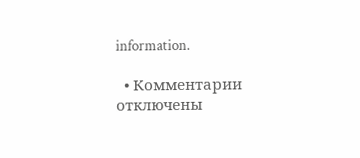information.

  • Комментарии отключены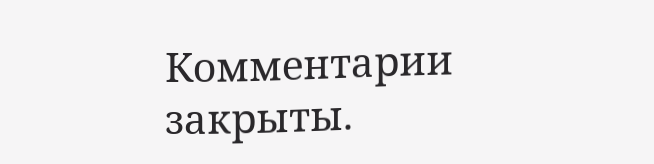Комментарии закрыты.